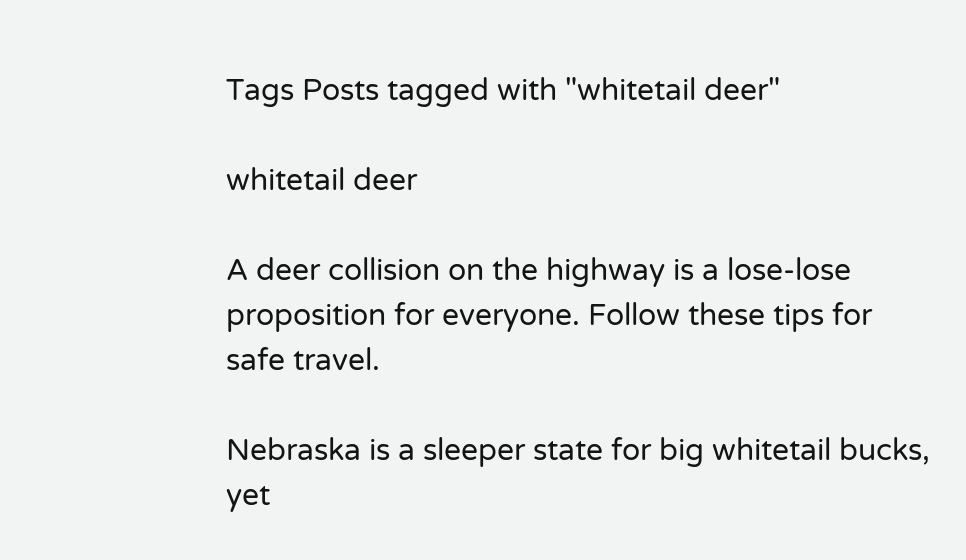Tags Posts tagged with "whitetail deer"

whitetail deer

A deer collision on the highway is a lose-lose proposition for everyone. Follow these tips for safe travel.

Nebraska is a sleeper state for big whitetail bucks, yet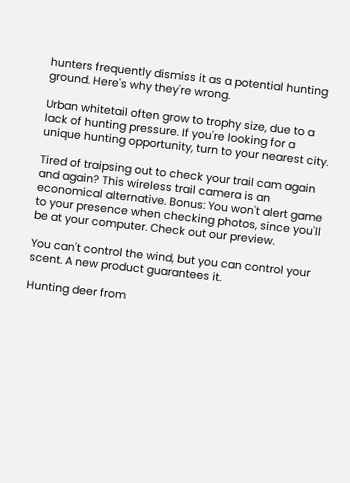hunters frequently dismiss it as a potential hunting ground. Here's why they're wrong.

Urban whitetail often grow to trophy size, due to a lack of hunting pressure. If you're looking for a unique hunting opportunity, turn to your nearest city.

Tired of traipsing out to check your trail cam again and again? This wireless trail camera is an economical alternative. Bonus: You won't alert game to your presence when checking photos, since you'll be at your computer. Check out our preview.

You can't control the wind, but you can control your scent. A new product guarantees it.

Hunting deer from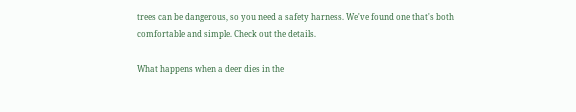trees can be dangerous, so you need a safety harness. We've found one that's both comfortable and simple. Check out the details.

What happens when a deer dies in the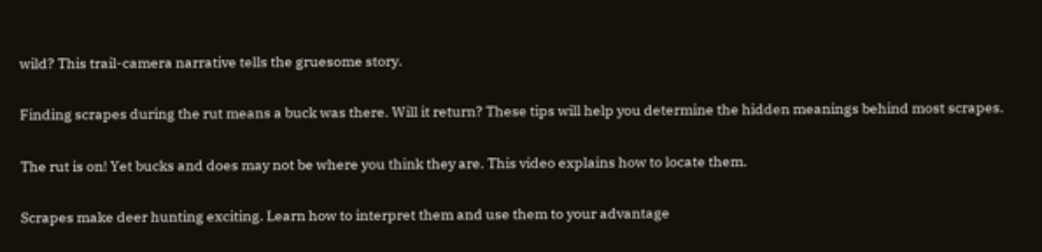wild? This trail-camera narrative tells the gruesome story.

Finding scrapes during the rut means a buck was there. Will it return? These tips will help you determine the hidden meanings behind most scrapes.

The rut is on! Yet bucks and does may not be where you think they are. This video explains how to locate them.

Scrapes make deer hunting exciting. Learn how to interpret them and use them to your advantage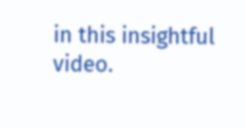in this insightful video.